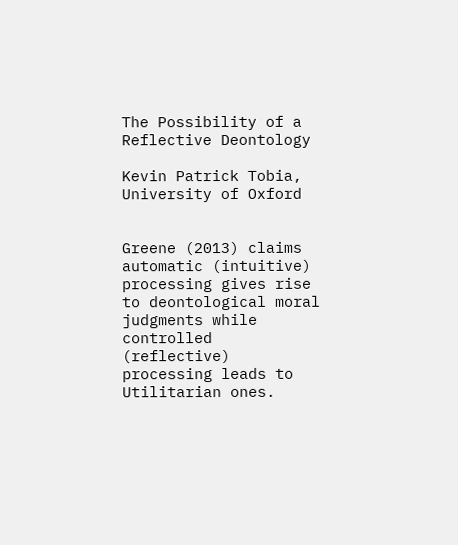The Possibility of a Reflective Deontology

Kevin Patrick Tobia, University of Oxford


Greene (2013) claims automatic (intuitive) processing gives rise to deontological moral judgments while controlled (reflective) processing leads to Utilitarian ones.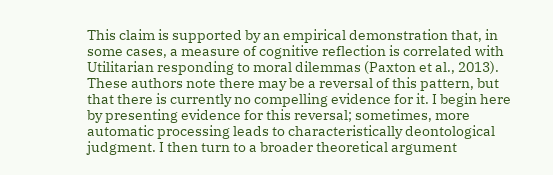This claim is supported by an empirical demonstration that, in some cases, a measure of cognitive reflection is correlated with Utilitarian responding to moral dilemmas (Paxton et al., 2013). These authors note there may be a reversal of this pattern, but that there is currently no compelling evidence for it. I begin here by presenting evidence for this reversal; sometimes, more automatic processing leads to characteristically deontological judgment. I then turn to a broader theoretical argument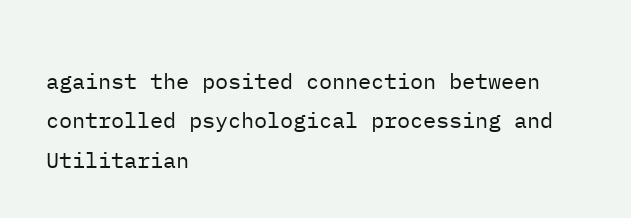against the posited connection between controlled psychological processing and Utilitarian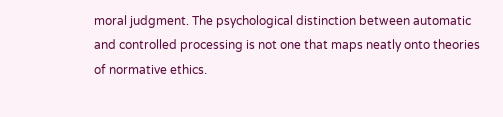moral judgment. The psychological distinction between automatic and controlled processing is not one that maps neatly onto theories of normative ethics.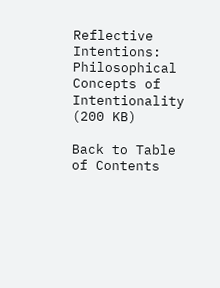Reflective Intentions: Philosophical Concepts of Intentionality (200 KB)

Back to Table of Contents